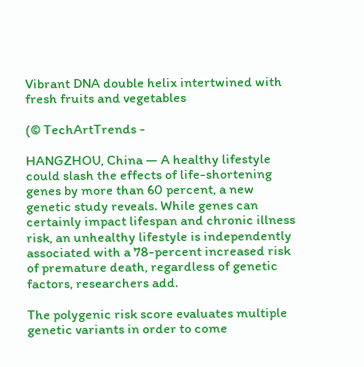Vibrant DNA double helix intertwined with fresh fruits and vegetables

(© TechArtTrends -

HANGZHOU, China — A healthy lifestyle could slash the effects of life-shortening genes by more than 60 percent, a new genetic study reveals. While genes can certainly impact lifespan and chronic illness risk, an unhealthy lifestyle is independently associated with a 78-percent increased risk of premature death, regardless of genetic factors, researchers add.

The polygenic risk score evaluates multiple genetic variants in order to come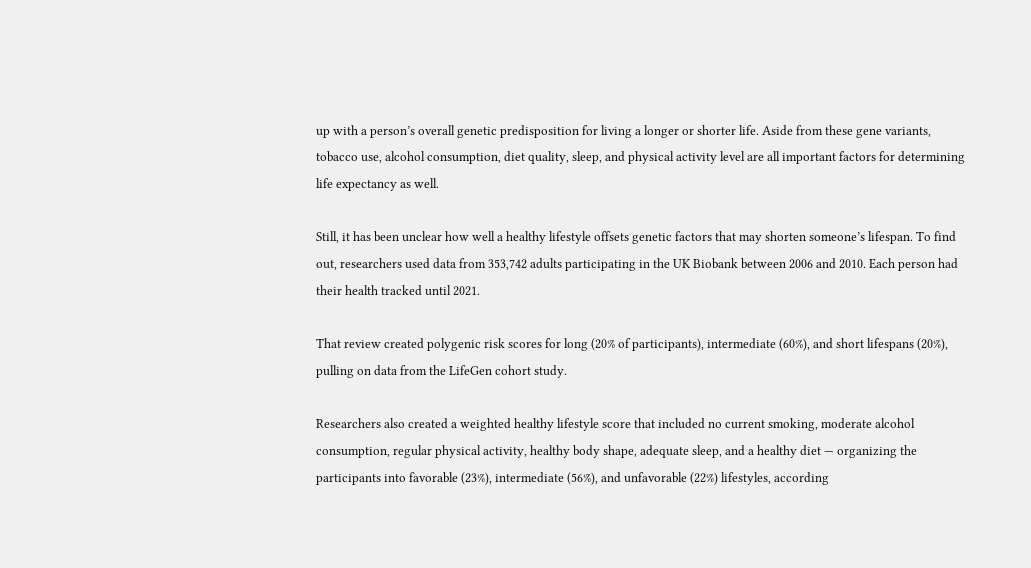up with a person’s overall genetic predisposition for living a longer or shorter life. Aside from these gene variants, tobacco use, alcohol consumption, diet quality, sleep, and physical activity level are all important factors for determining life expectancy as well.

Still, it has been unclear how well a healthy lifestyle offsets genetic factors that may shorten someone’s lifespan. To find out, researchers used data from 353,742 adults participating in the UK Biobank between 2006 and 2010. Each person had their health tracked until 2021.

That review created polygenic risk scores for long (20% of participants), intermediate (60%), and short lifespans (20%), pulling on data from the LifeGen cohort study.

Researchers also created a weighted healthy lifestyle score that included no current smoking, moderate alcohol consumption, regular physical activity, healthy body shape, adequate sleep, and a healthy diet — organizing the participants into favorable (23%), intermediate (56%), and unfavorable (22%) lifestyles, according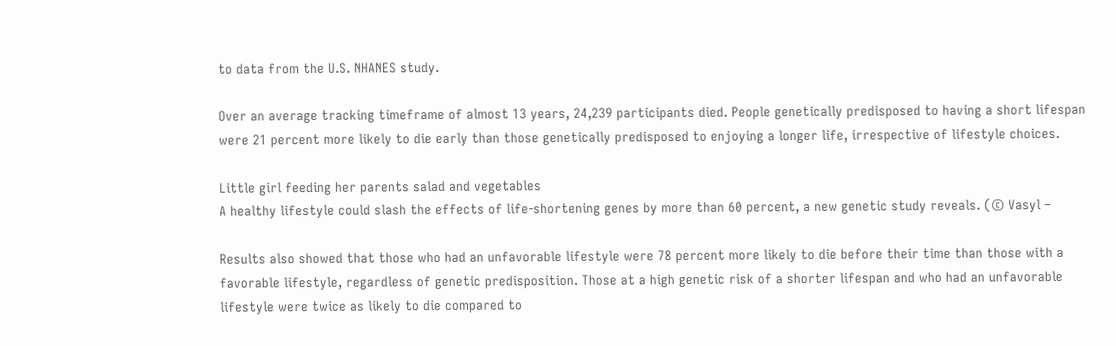to data from the U.S. NHANES study.

Over an average tracking timeframe of almost 13 years, 24,239 participants died. People genetically predisposed to having a short lifespan were 21 percent more likely to die early than those genetically predisposed to enjoying a longer life, irrespective of lifestyle choices.

Little girl feeding her parents salad and vegetables
A healthy lifestyle could slash the effects of life-shortening genes by more than 60 percent, a new genetic study reveals. (© Vasyl –

Results also showed that those who had an unfavorable lifestyle were 78 percent more likely to die before their time than those with a favorable lifestyle, regardless of genetic predisposition. Those at a high genetic risk of a shorter lifespan and who had an unfavorable lifestyle were twice as likely to die compared to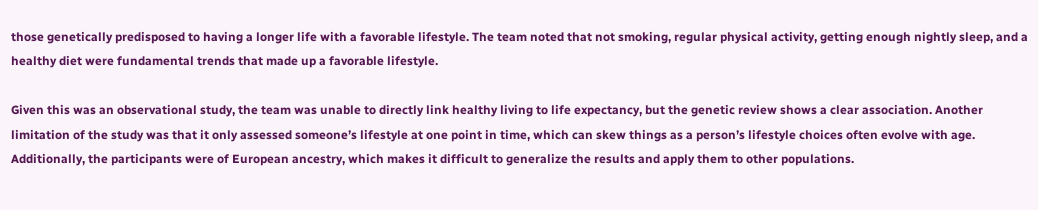those genetically predisposed to having a longer life with a favorable lifestyle. The team noted that not smoking, regular physical activity, getting enough nightly sleep, and a healthy diet were fundamental trends that made up a favorable lifestyle.

Given this was an observational study, the team was unable to directly link healthy living to life expectancy, but the genetic review shows a clear association. Another limitation of the study was that it only assessed someone’s lifestyle at one point in time, which can skew things as a person’s lifestyle choices often evolve with age. Additionally, the participants were of European ancestry, which makes it difficult to generalize the results and apply them to other populations.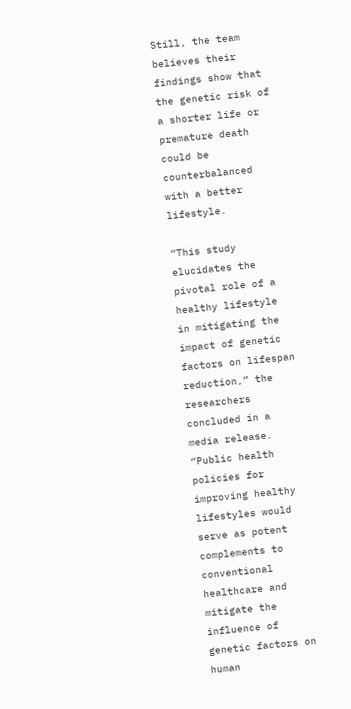Still, the team believes their findings show that the genetic risk of a shorter life or premature death could be counterbalanced with a better lifestyle.

“This study elucidates the pivotal role of a healthy lifestyle in mitigating the impact of genetic factors on lifespan reduction,” the researchers concluded in a media release. “Public health policies for improving healthy lifestyles would serve as potent complements to conventional healthcare and mitigate the influence of genetic factors on human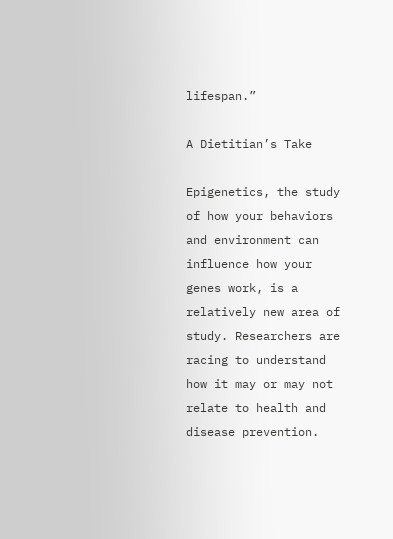lifespan.”

A Dietitian’s Take

Epigenetics, the study of how your behaviors and environment can influence how your genes work, is a relatively new area of study. Researchers are racing to understand how it may or may not relate to health and disease prevention.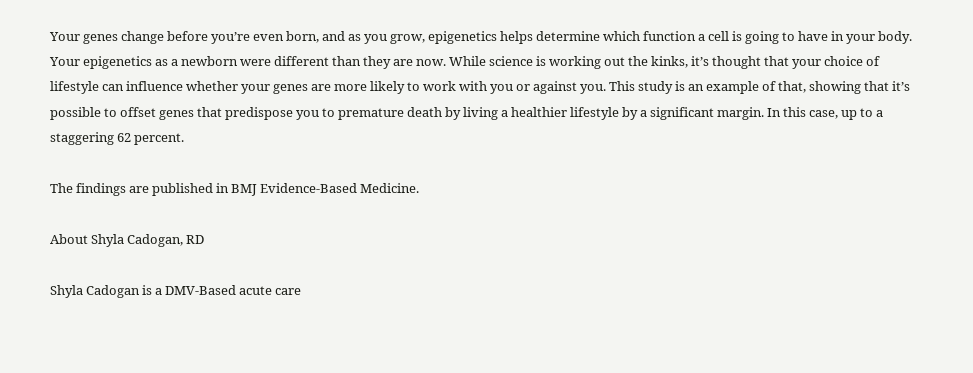Your genes change before you’re even born, and as you grow, epigenetics helps determine which function a cell is going to have in your body. Your epigenetics as a newborn were different than they are now. While science is working out the kinks, it’s thought that your choice of lifestyle can influence whether your genes are more likely to work with you or against you. This study is an example of that, showing that it’s possible to offset genes that predispose you to premature death by living a healthier lifestyle by a significant margin. In this case, up to a staggering 62 percent.

The findings are published in BMJ Evidence-Based Medicine.

About Shyla Cadogan, RD

Shyla Cadogan is a DMV-Based acute care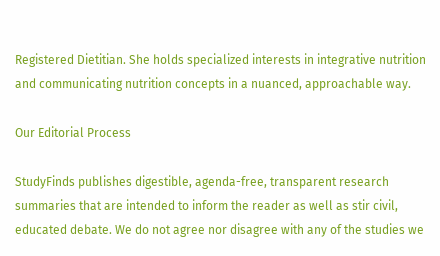Registered Dietitian. She holds specialized interests in integrative nutrition and communicating nutrition concepts in a nuanced, approachable way.

Our Editorial Process

StudyFinds publishes digestible, agenda-free, transparent research summaries that are intended to inform the reader as well as stir civil, educated debate. We do not agree nor disagree with any of the studies we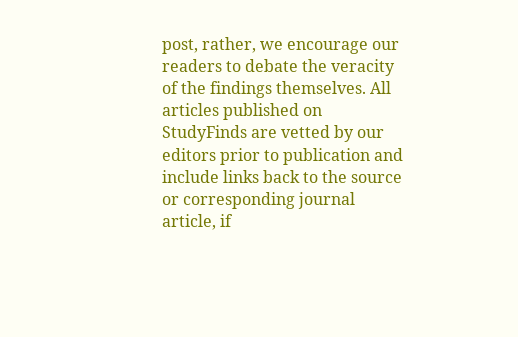post, rather, we encourage our readers to debate the veracity of the findings themselves. All articles published on StudyFinds are vetted by our editors prior to publication and include links back to the source or corresponding journal article, if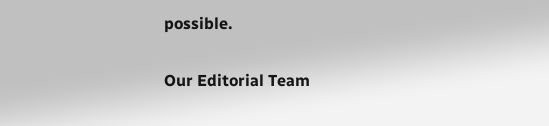possible.

Our Editorial Team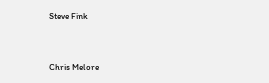Steve Fink


Chris Melore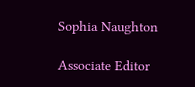Sophia Naughton

Associate Editor